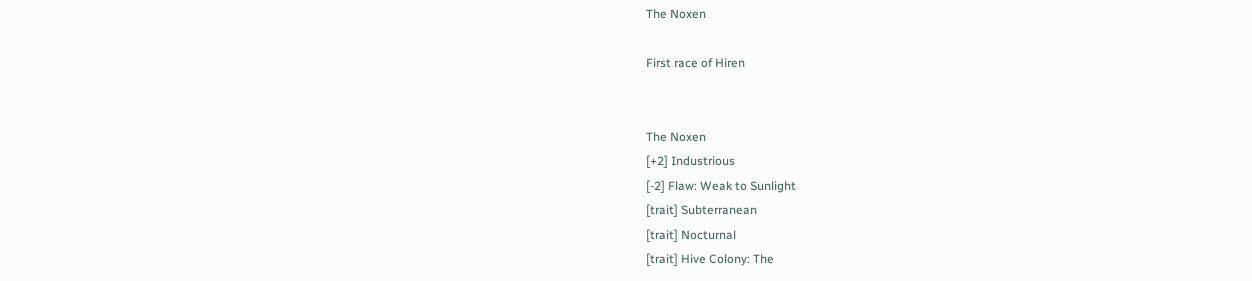The Noxen

First race of Hiren


The Noxen
[+2] Industrious
[-2] Flaw: Weak to Sunlight
[trait] Subterranean
[trait] Nocturnal
[trait] Hive Colony: The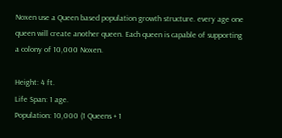Noxen use a Queen based population growth structure. every age one queen will create another queen. Each queen is capable of supporting a colony of 10,000 Noxen.

Height: 4 ft.
Life Span: 1 age.
Population: 10,000 (1 Queens + 1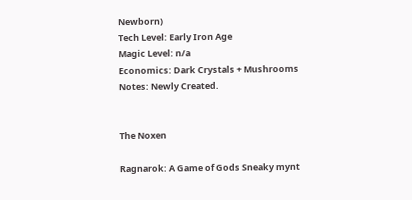Newborn)
Tech Level: Early Iron Age
Magic Level: n/a
Economics: Dark Crystals + Mushrooms
Notes: Newly Created.


The Noxen

Ragnarok: A Game of Gods Sneaky mynt